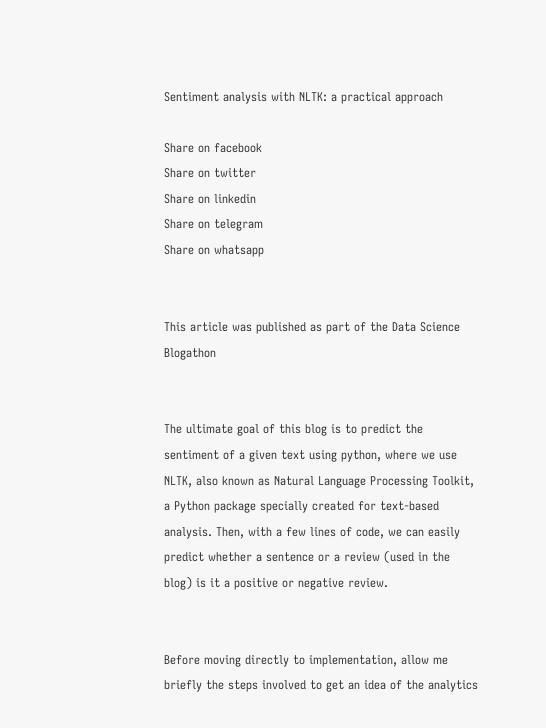Sentiment analysis with NLTK: a practical approach

Share on facebook
Share on twitter
Share on linkedin
Share on telegram
Share on whatsapp


This article was published as part of the Data Science Blogathon


The ultimate goal of this blog is to predict the sentiment of a given text using python, where we use NLTK, also known as Natural Language Processing Toolkit, a Python package specially created for text-based analysis. Then, with a few lines of code, we can easily predict whether a sentence or a review (used in the blog) is it a positive or negative review.


Before moving directly to implementation, allow me briefly the steps involved to get an idea of the analytics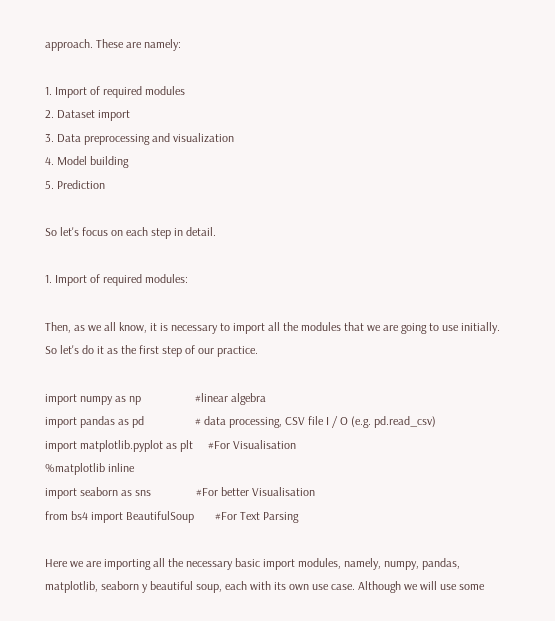approach. These are namely:

1. Import of required modules
2. Dataset import
3. Data preprocessing and visualization
4. Model building
5. Prediction

So let's focus on each step in detail.

1. Import of required modules:

Then, as we all know, it is necessary to import all the modules that we are going to use initially. So let's do it as the first step of our practice.

import numpy as np                  #linear algebra
import pandas as pd                 # data processing, CSV file I / O (e.g. pd.read_csv)
import matplotlib.pyplot as plt     #For Visualisation
%matplotlib inline
import seaborn as sns               #For better Visualisation
from bs4 import BeautifulSoup       #For Text Parsing

Here we are importing all the necessary basic import modules, namely, numpy, pandas, matplotlib, seaborn y beautiful soup, each with its own use case. Although we will use some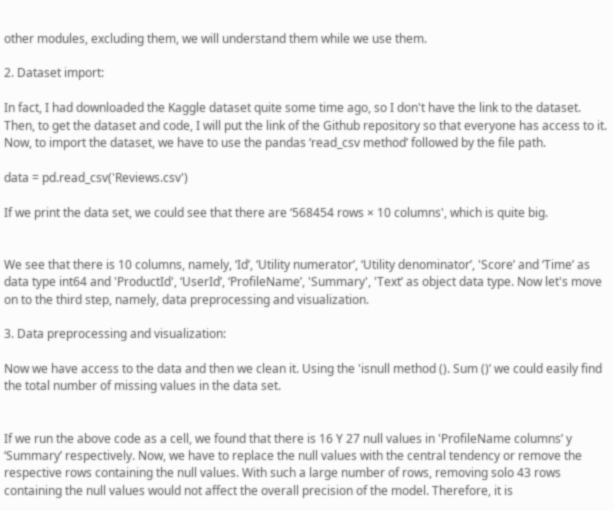other modules, excluding them, we will understand them while we use them.

2. Dataset import:

In fact, I had downloaded the Kaggle dataset quite some time ago, so I don't have the link to the dataset. Then, to get the dataset and code, I will put the link of the Github repository so that everyone has access to it. Now, to import the dataset, we have to use the pandas ‘read_csv method’ followed by the file path.

data = pd.read_csv('Reviews.csv')

If we print the data set, we could see that there are ‘568454 rows × 10 columns', which is quite big.


We see that there is 10 columns, namely, ‘Id’, ‘Utility numerator’, ‘Utility denominator’, 'Score’ and ‘Time’ as data type int64 and 'ProductId', ‘UserId’, ‘ProfileName’, 'Summary', 'Text’ as object data type. Now let's move on to the third step, namely, data preprocessing and visualization.

3. Data preprocessing and visualization:

Now we have access to the data and then we clean it. Using the 'isnull method (). Sum ()’ we could easily find the total number of missing values in the data set.


If we run the above code as a cell, we found that there is 16 Y 27 null values in 'ProfileName columns’ y ‘Summary’ respectively. Now, we have to replace the null values with the central tendency or remove the respective rows containing the null values. With such a large number of rows, removing solo 43 rows containing the null values would not affect the overall precision of the model. Therefore, it is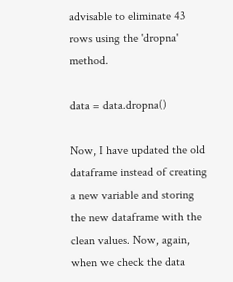advisable to eliminate 43 rows using the 'dropna' method.

data = data.dropna()

Now, I have updated the old dataframe instead of creating a new variable and storing the new dataframe with the clean values. Now, again, when we check the data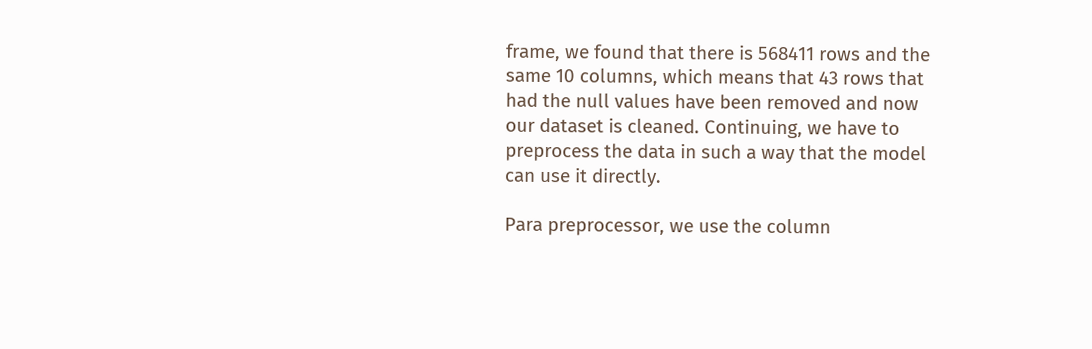frame, we found that there is 568411 rows and the same 10 columns, which means that 43 rows that had the null values have been removed and now our dataset is cleaned. Continuing, we have to preprocess the data in such a way that the model can use it directly.

Para preprocessor, we use the column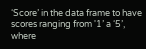‘Score’ in the data frame to have scores ranging from '1’ a ‘5’, where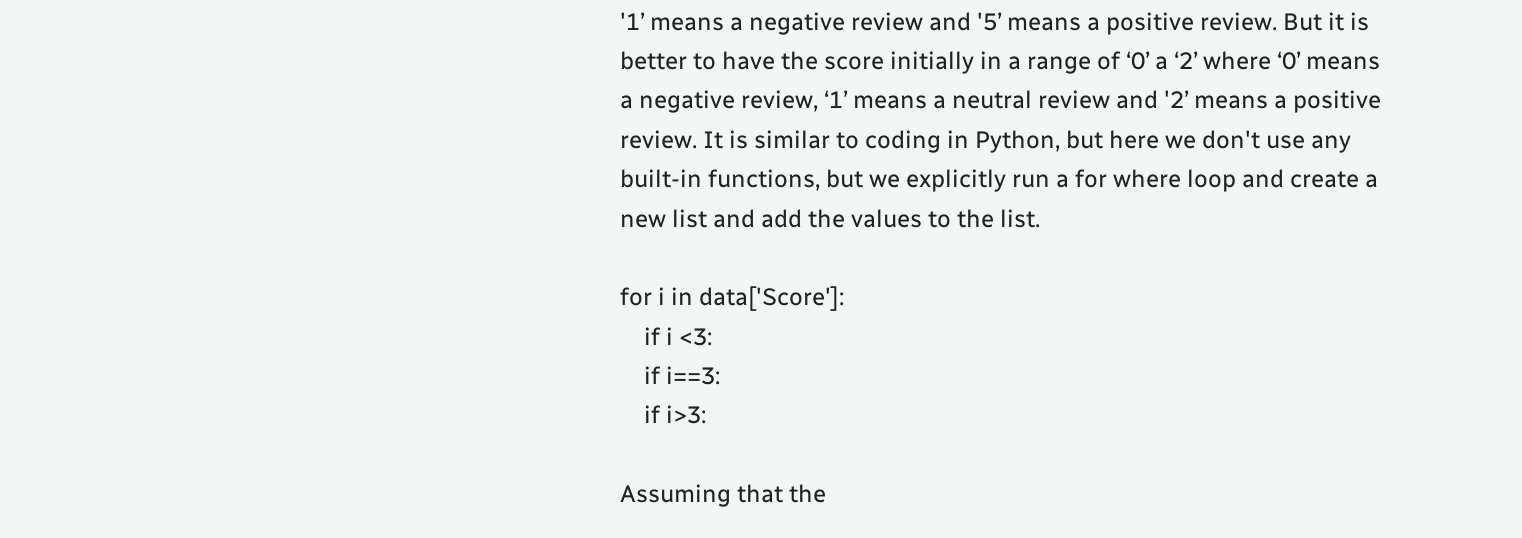'1’ means a negative review and '5’ means a positive review. But it is better to have the score initially in a range of ‘0’ a ‘2’ where ‘0’ means a negative review, ‘1’ means a neutral review and '2’ means a positive review. It is similar to coding in Python, but here we don't use any built-in functions, but we explicitly run a for where loop and create a new list and add the values to the list.

for i in data['Score']:
    if i <3:
    if i==3:
    if i>3:

Assuming that the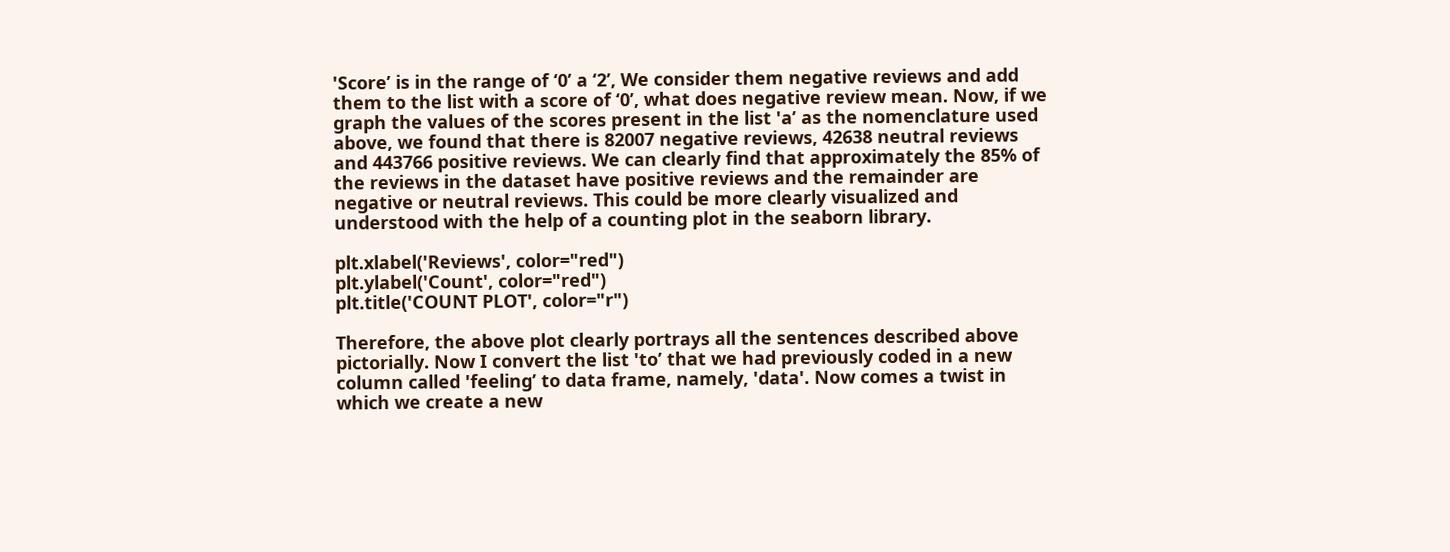'Score’ is in the range of ‘0’ a ‘2’, We consider them negative reviews and add them to the list with a score of ‘0’, what does negative review mean. Now, if we graph the values of the scores present in the list 'a’ as the nomenclature used above, we found that there is 82007 negative reviews, 42638 neutral reviews and 443766 positive reviews. We can clearly find that approximately the 85% of the reviews in the dataset have positive reviews and the remainder are negative or neutral reviews. This could be more clearly visualized and understood with the help of a counting plot in the seaborn library.

plt.xlabel('Reviews', color="red")
plt.ylabel('Count', color="red")
plt.title('COUNT PLOT', color="r")

Therefore, the above plot clearly portrays all the sentences described above pictorially. Now I convert the list 'to’ that we had previously coded in a new column called 'feeling’ to data frame, namely, 'data'. Now comes a twist in which we create a new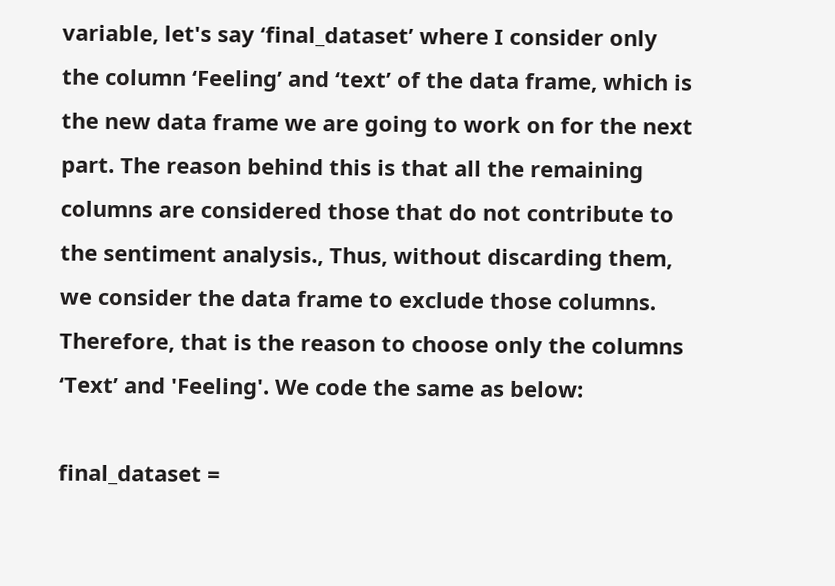variable, let's say ‘final_dataset’ where I consider only the column ‘Feeling’ and ‘text’ of the data frame, which is the new data frame we are going to work on for the next part. The reason behind this is that all the remaining columns are considered those that do not contribute to the sentiment analysis., Thus, without discarding them, we consider the data frame to exclude those columns. Therefore, that is the reason to choose only the columns ‘Text’ and 'Feeling'. We code the same as below:

final_dataset =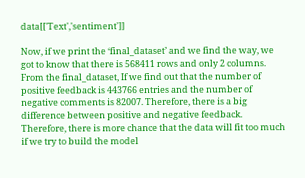data[['Text','sentiment']]

Now, if we print the ‘final_dataset’ and we find the way, we got to know that there is 568411 rows and only 2 columns. From the final_dataset, If we find out that the number of positive feedback is 443766 entries and the number of negative comments is 82007. Therefore, there is a big difference between positive and negative feedback. Therefore, there is more chance that the data will fit too much if we try to build the model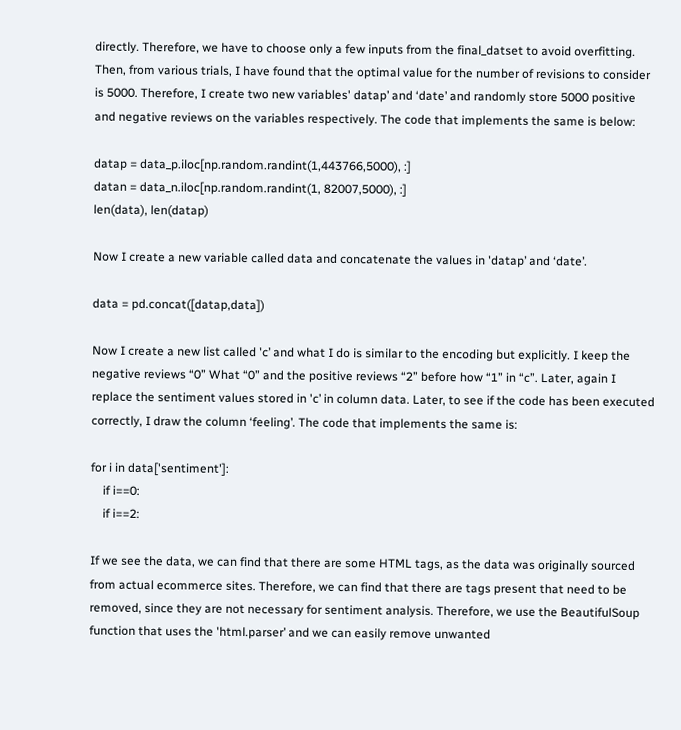directly. Therefore, we have to choose only a few inputs from the final_datset to avoid overfitting. Then, from various trials, I have found that the optimal value for the number of revisions to consider is 5000. Therefore, I create two new variables' datap’ and ‘date’ and randomly store 5000 positive and negative reviews on the variables respectively. The code that implements the same is below:

datap = data_p.iloc[np.random.randint(1,443766,5000), :]
datan = data_n.iloc[np.random.randint(1, 82007,5000), :]
len(data), len(datap)

Now I create a new variable called data and concatenate the values in 'datap’ and ‘date’.

data = pd.concat([datap,data])

Now I create a new list called 'c’ and what I do is similar to the encoding but explicitly. I keep the negative reviews “0” What “0” and the positive reviews “2” before how “1” in “c”. Later, again I replace the sentiment values stored in 'c’ in column data. Later, to see if the code has been executed correctly, I draw the column ‘feeling’. The code that implements the same is:

for i in data['sentiment']:
    if i==0:
    if i==2:

If we see the data, we can find that there are some HTML tags, as the data was originally sourced from actual ecommerce sites. Therefore, we can find that there are tags present that need to be removed, since they are not necessary for sentiment analysis. Therefore, we use the BeautifulSoup function that uses the 'html.parser’ and we can easily remove unwanted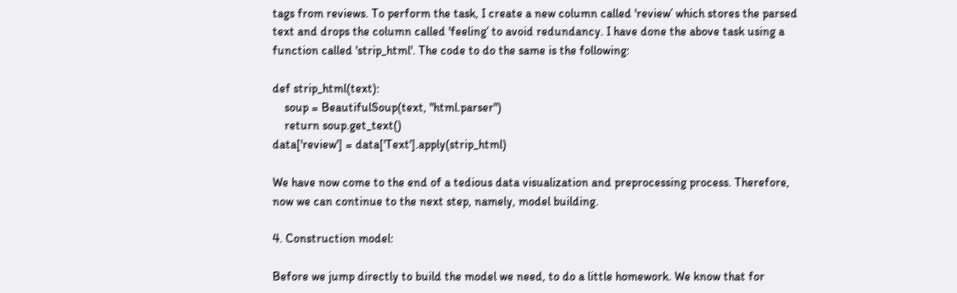tags from reviews. To perform the task, I create a new column called 'review’ which stores the parsed text and drops the column called 'feeling’ to avoid redundancy. I have done the above task using a function called 'strip_html'. The code to do the same is the following:

def strip_html(text):
    soup = BeautifulSoup(text, "html.parser")
    return soup.get_text()
data['review'] = data['Text'].apply(strip_html)

We have now come to the end of a tedious data visualization and preprocessing process. Therefore, now we can continue to the next step, namely, model building.

4. Construction model:

Before we jump directly to build the model we need, to do a little homework. We know that for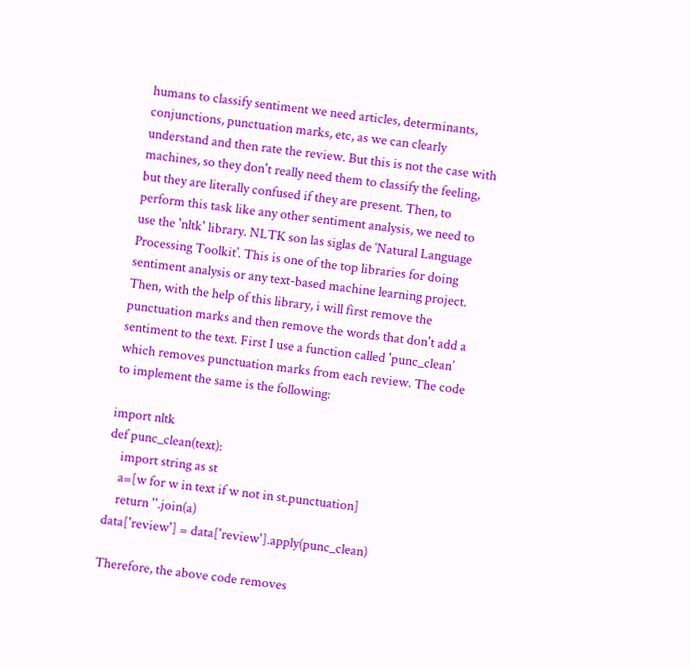humans to classify sentiment we need articles, determinants, conjunctions, punctuation marks, etc, as we can clearly understand and then rate the review. But this is not the case with machines, so they don't really need them to classify the feeling, but they are literally confused if they are present. Then, to perform this task like any other sentiment analysis, we need to use the 'nltk' library. NLTK son las siglas de ‘Natural Language Processing Toolkit’. This is one of the top libraries for doing sentiment analysis or any text-based machine learning project. Then, with the help of this library, i will first remove the punctuation marks and then remove the words that don't add a sentiment to the text. First I use a function called 'punc_clean’ which removes punctuation marks from each review. The code to implement the same is the following:

import nltk
def punc_clean(text):
    import string as st
    a=[w for w in text if w not in st.punctuation]
    return ''.join(a)
data['review'] = data['review'].apply(punc_clean)

Therefore, the above code removes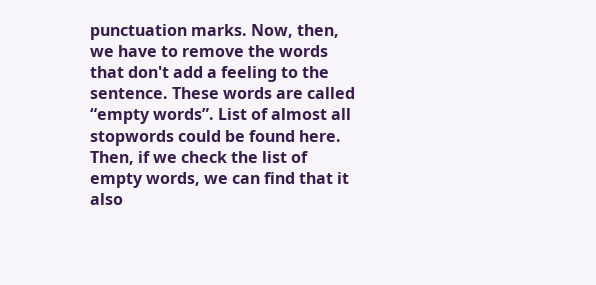punctuation marks. Now, then, we have to remove the words that don't add a feeling to the sentence. These words are called “empty words”. List of almost all stopwords could be found here. Then, if we check the list of empty words, we can find that it also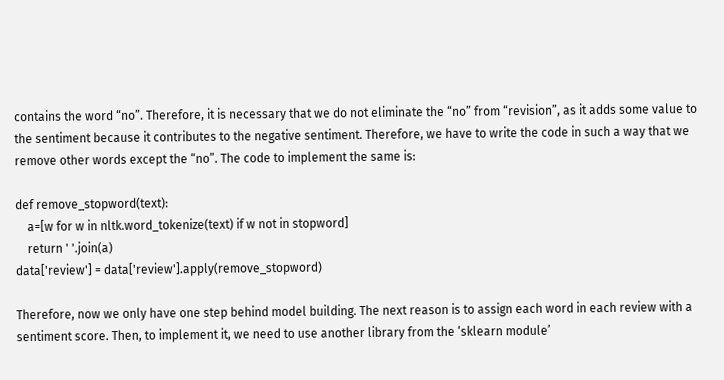contains the word “no”. Therefore, it is necessary that we do not eliminate the “no” from “revision”, as it adds some value to the sentiment because it contributes to the negative sentiment. Therefore, we have to write the code in such a way that we remove other words except the “no”. The code to implement the same is:

def remove_stopword(text):
    a=[w for w in nltk.word_tokenize(text) if w not in stopword]
    return ' '.join(a)
data['review'] = data['review'].apply(remove_stopword)

Therefore, now we only have one step behind model building. The next reason is to assign each word in each review with a sentiment score. Then, to implement it, we need to use another library from the ‘sklearn module’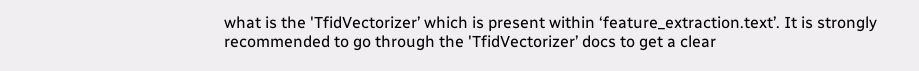what is the 'TfidVectorizer’ which is present within ‘feature_extraction.text’. It is strongly recommended to go through the 'TfidVectorizer’ docs to get a clear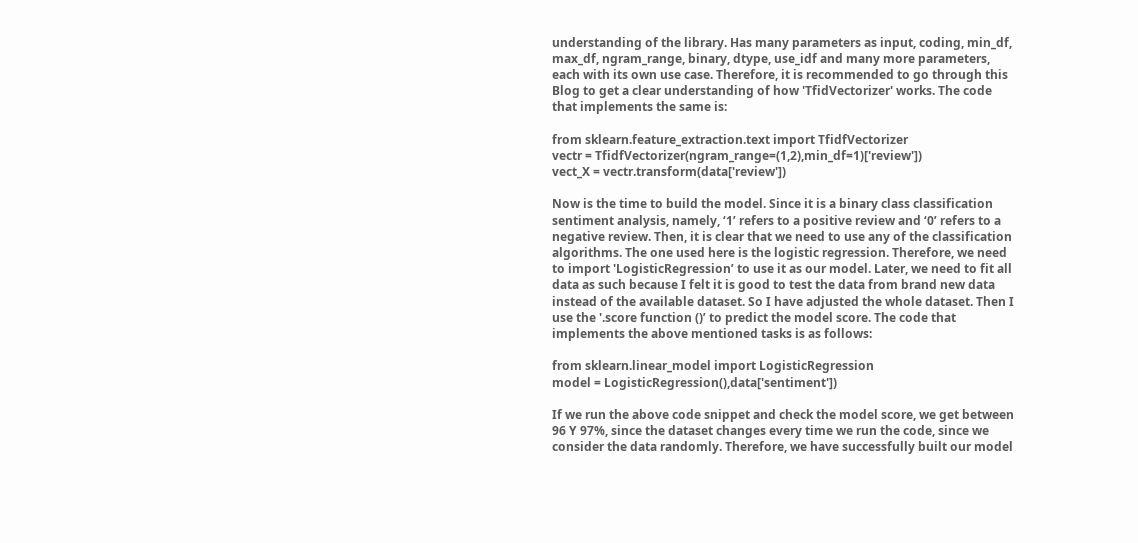understanding of the library. Has many parameters as input, coding, min_df, max_df, ngram_range, binary, dtype, use_idf and many more parameters, each with its own use case. Therefore, it is recommended to go through this Blog to get a clear understanding of how 'TfidVectorizer' works. The code that implements the same is:

from sklearn.feature_extraction.text import TfidfVectorizer
vectr = TfidfVectorizer(ngram_range=(1,2),min_df=1)['review'])
vect_X = vectr.transform(data['review'])

Now is the time to build the model. Since it is a binary class classification sentiment analysis, namely, ‘1’ refers to a positive review and ‘0’ refers to a negative review. Then, it is clear that we need to use any of the classification algorithms. The one used here is the logistic regression. Therefore, we need to import 'LogisticRegression’ to use it as our model. Later, we need to fit all data as such because I felt it is good to test the data from brand new data instead of the available dataset. So I have adjusted the whole dataset. Then I use the '.score function ()’ to predict the model score. The code that implements the above mentioned tasks is as follows:

from sklearn.linear_model import LogisticRegression
model = LogisticRegression(),data['sentiment'])

If we run the above code snippet and check the model score, we get between 96 Y 97%, since the dataset changes every time we run the code, since we consider the data randomly. Therefore, we have successfully built our model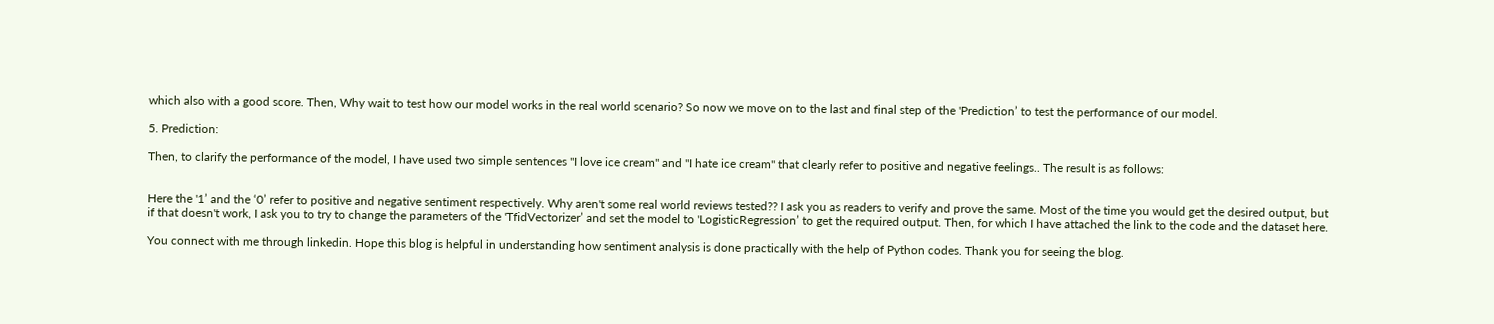which also with a good score. Then, Why wait to test how our model works in the real world scenario? So now we move on to the last and final step of the 'Prediction’ to test the performance of our model.

5. Prediction:

Then, to clarify the performance of the model, I have used two simple sentences "I love ice cream" and "I hate ice cream" that clearly refer to positive and negative feelings.. The result is as follows:


Here the '1’ and the ‘0’ refer to positive and negative sentiment respectively. Why aren't some real world reviews tested?? I ask you as readers to verify and prove the same. Most of the time you would get the desired output, but if that doesn't work, I ask you to try to change the parameters of the 'TfidVectorizer’ and set the model to 'LogisticRegression’ to get the required output. Then, for which I have attached the link to the code and the dataset here.

You connect with me through linkedin. Hope this blog is helpful in understanding how sentiment analysis is done practically with the help of Python codes. Thank you for seeing the blog.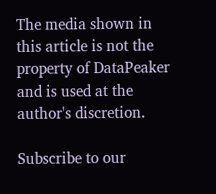The media shown in this article is not the property of DataPeaker and is used at the author's discretion.

Subscribe to our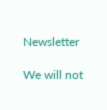Newsletter

We will not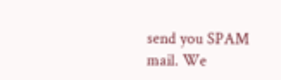send you SPAM mail. We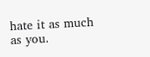hate it as much as you.